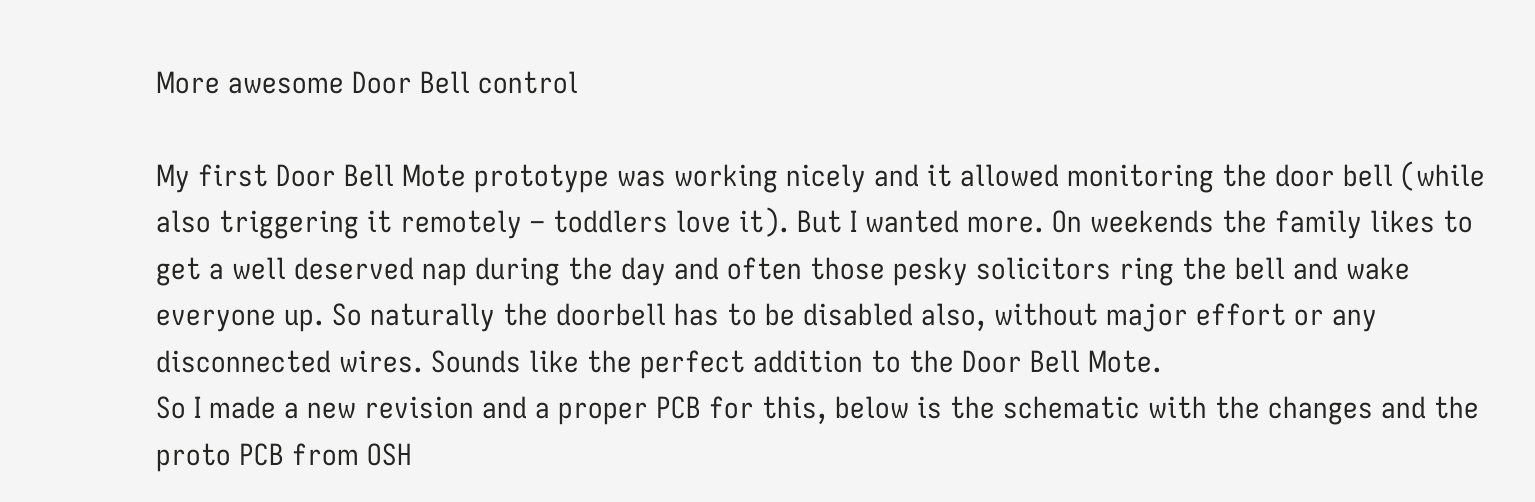More awesome Door Bell control

My first Door Bell Mote prototype was working nicely and it allowed monitoring the door bell (while also triggering it remotely – toddlers love it). But I wanted more. On weekends the family likes to get a well deserved nap during the day and often those pesky solicitors ring the bell and wake everyone up. So naturally the doorbell has to be disabled also, without major effort or any disconnected wires. Sounds like the perfect addition to the Door Bell Mote.
So I made a new revision and a proper PCB for this, below is the schematic with the changes and the proto PCB from OSH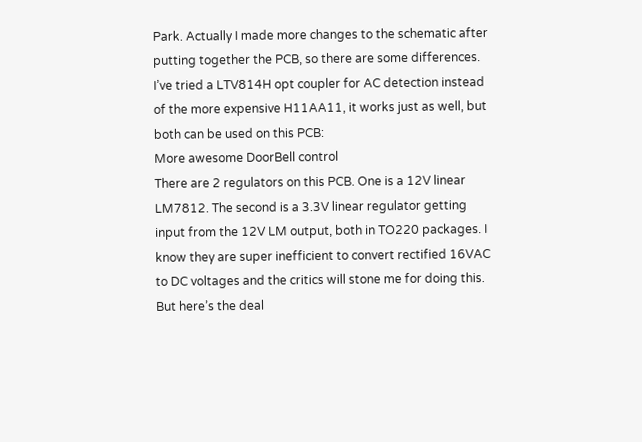Park. Actually I made more changes to the schematic after putting together the PCB, so there are some differences. I’ve tried a LTV814H opt coupler for AC detection instead of the more expensive H11AA11, it works just as well, but both can be used on this PCB:
More awesome DoorBell control
There are 2 regulators on this PCB. One is a 12V linear LM7812. The second is a 3.3V linear regulator getting input from the 12V LM output, both in TO220 packages. I know they are super inefficient to convert rectified 16VAC to DC voltages and the critics will stone me for doing this. But here’s the deal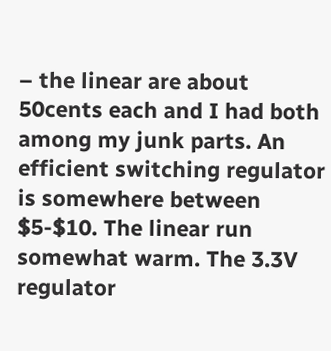– the linear are about 50cents each and I had both among my junk parts. An efficient switching regulator is somewhere between $5-$10. The linear run somewhat warm. The 3.3V regulator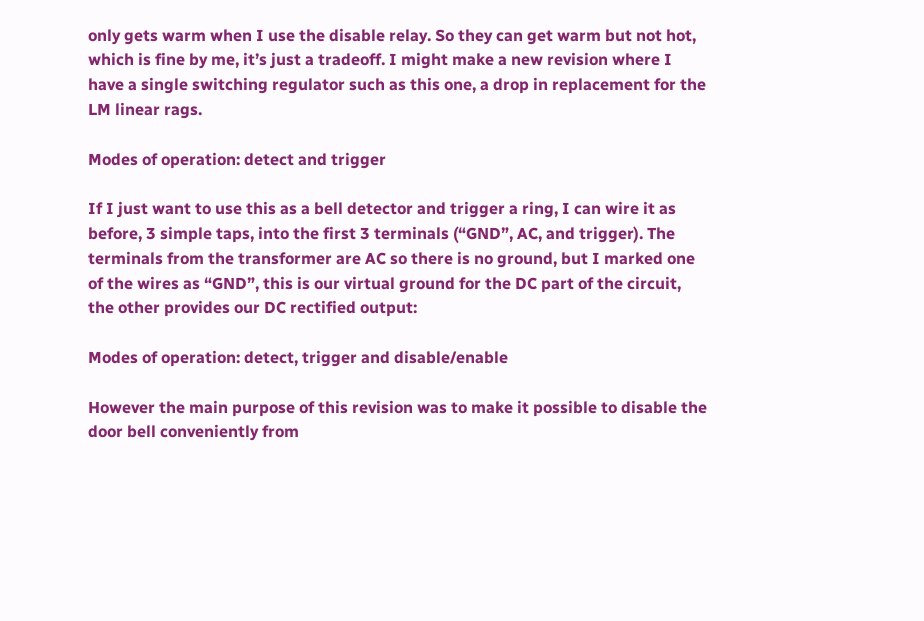only gets warm when I use the disable relay. So they can get warm but not hot, which is fine by me, it’s just a tradeoff. I might make a new revision where I have a single switching regulator such as this one, a drop in replacement for the LM linear rags.

Modes of operation: detect and trigger

If I just want to use this as a bell detector and trigger a ring, I can wire it as before, 3 simple taps, into the first 3 terminals (“GND”, AC, and trigger). The terminals from the transformer are AC so there is no ground, but I marked one of the wires as “GND”, this is our virtual ground for the DC part of the circuit, the other provides our DC rectified output:

Modes of operation: detect, trigger and disable/enable

However the main purpose of this revision was to make it possible to disable the door bell conveniently from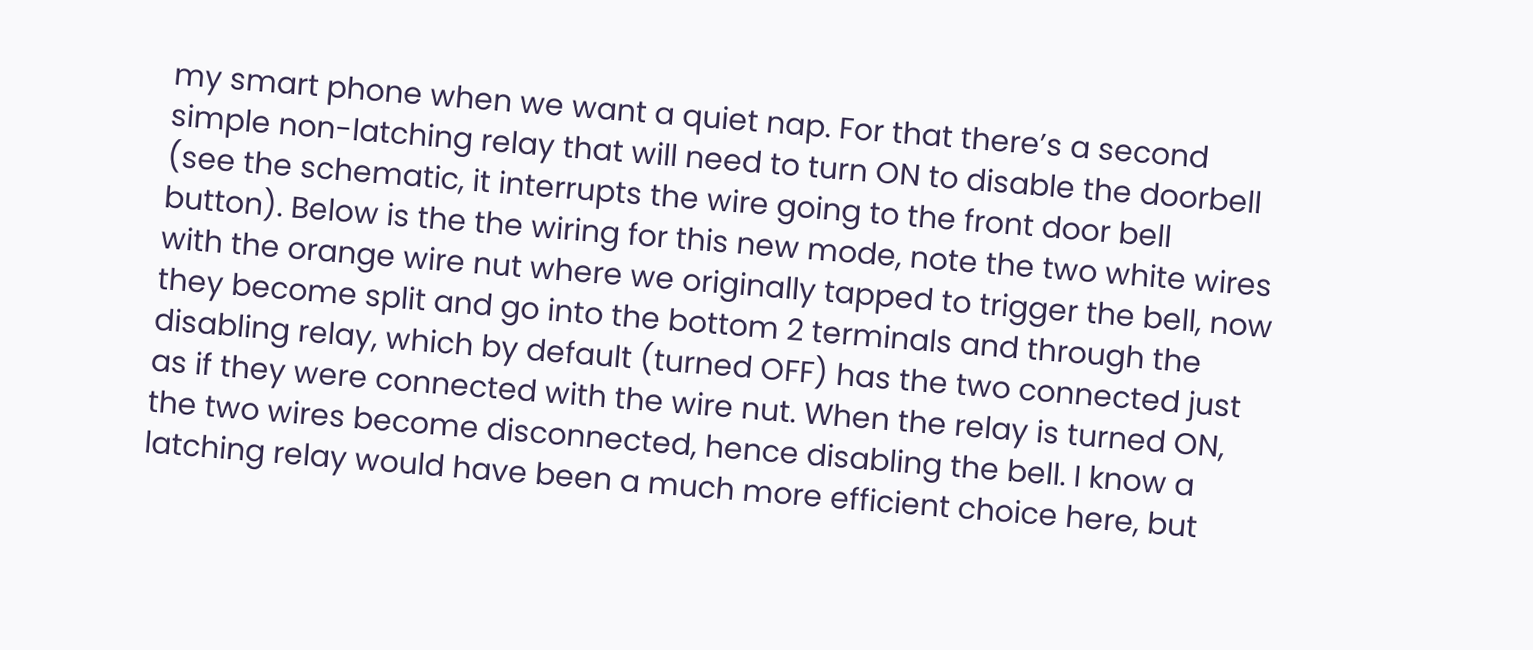my smart phone when we want a quiet nap. For that there’s a second simple non-latching relay that will need to turn ON to disable the doorbell (see the schematic, it interrupts the wire going to the front door bell button). Below is the the wiring for this new mode, note the two white wires with the orange wire nut where we originally tapped to trigger the bell, now they become split and go into the bottom 2 terminals and through the disabling relay, which by default (turned OFF) has the two connected just as if they were connected with the wire nut. When the relay is turned ON, the two wires become disconnected, hence disabling the bell. I know a latching relay would have been a much more efficient choice here, but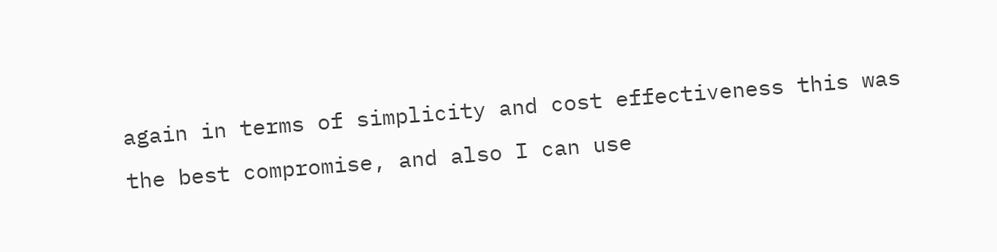again in terms of simplicity and cost effectiveness this was the best compromise, and also I can use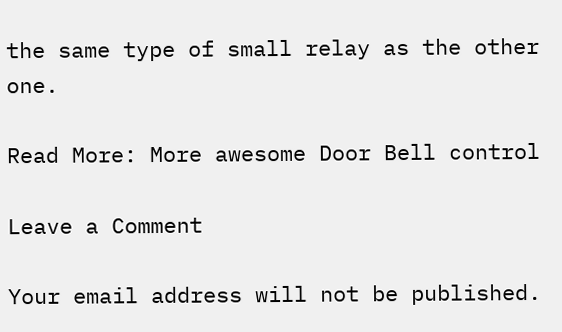the same type of small relay as the other one.

Read More: More awesome Door Bell control

Leave a Comment

Your email address will not be published.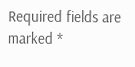Required fields are marked *